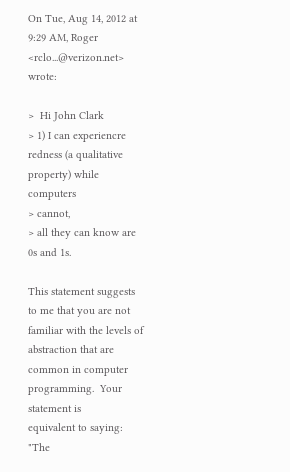On Tue, Aug 14, 2012 at 9:29 AM, Roger <rclo...@verizon.net> wrote:

>  Hi John Clark
> 1) I can experiencre redness (a qualitative property) while computers
> cannot,
> all they can know are 0s and 1s.

This statement suggests to me that you are not familiar with the levels of
abstraction that are common in computer programming.  Your statement is
equivalent to saying: "The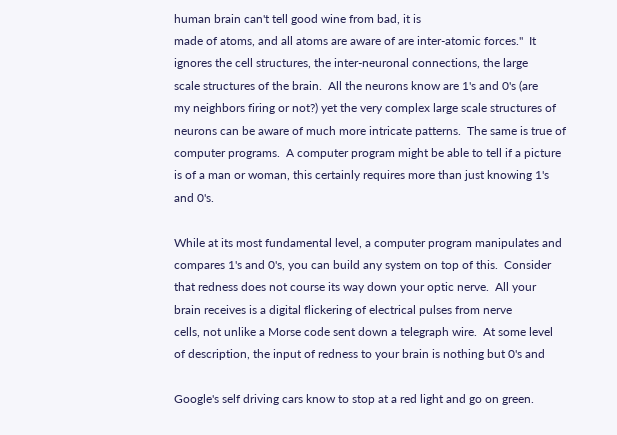human brain can't tell good wine from bad, it is
made of atoms, and all atoms are aware of are inter-atomic forces."  It
ignores the cell structures, the inter-neuronal connections, the large
scale structures of the brain.  All the neurons know are 1's and 0's (are
my neighbors firing or not?) yet the very complex large scale structures of
neurons can be aware of much more intricate patterns.  The same is true of
computer programs.  A computer program might be able to tell if a picture
is of a man or woman, this certainly requires more than just knowing 1's
and 0's.

While at its most fundamental level, a computer program manipulates and
compares 1's and 0's, you can build any system on top of this.  Consider
that redness does not course its way down your optic nerve.  All your
brain receives is a digital flickering of electrical pulses from nerve
cells, not unlike a Morse code sent down a telegraph wire.  At some level
of description, the input of redness to your brain is nothing but 0's and

Google's self driving cars know to stop at a red light and go on green.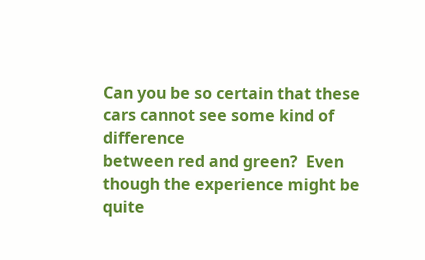Can you be so certain that these cars cannot see some kind of difference
between red and green?  Even though the experience might be quite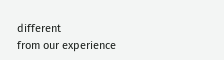different
from our experience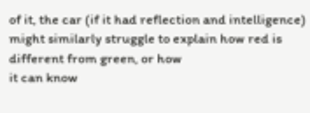of it, the car (if it had reflection and intelligence)
might similarly struggle to explain how red is different from green, or how
it can know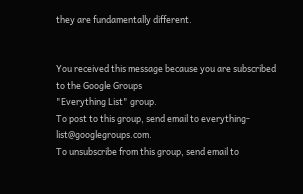they are fundamentally different.


You received this message because you are subscribed to the Google Groups
"Everything List" group.
To post to this group, send email to everything-list@googlegroups.com.
To unsubscribe from this group, send email to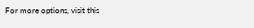For more options, visit this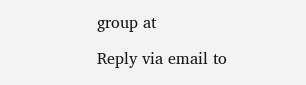group at

Reply via email to